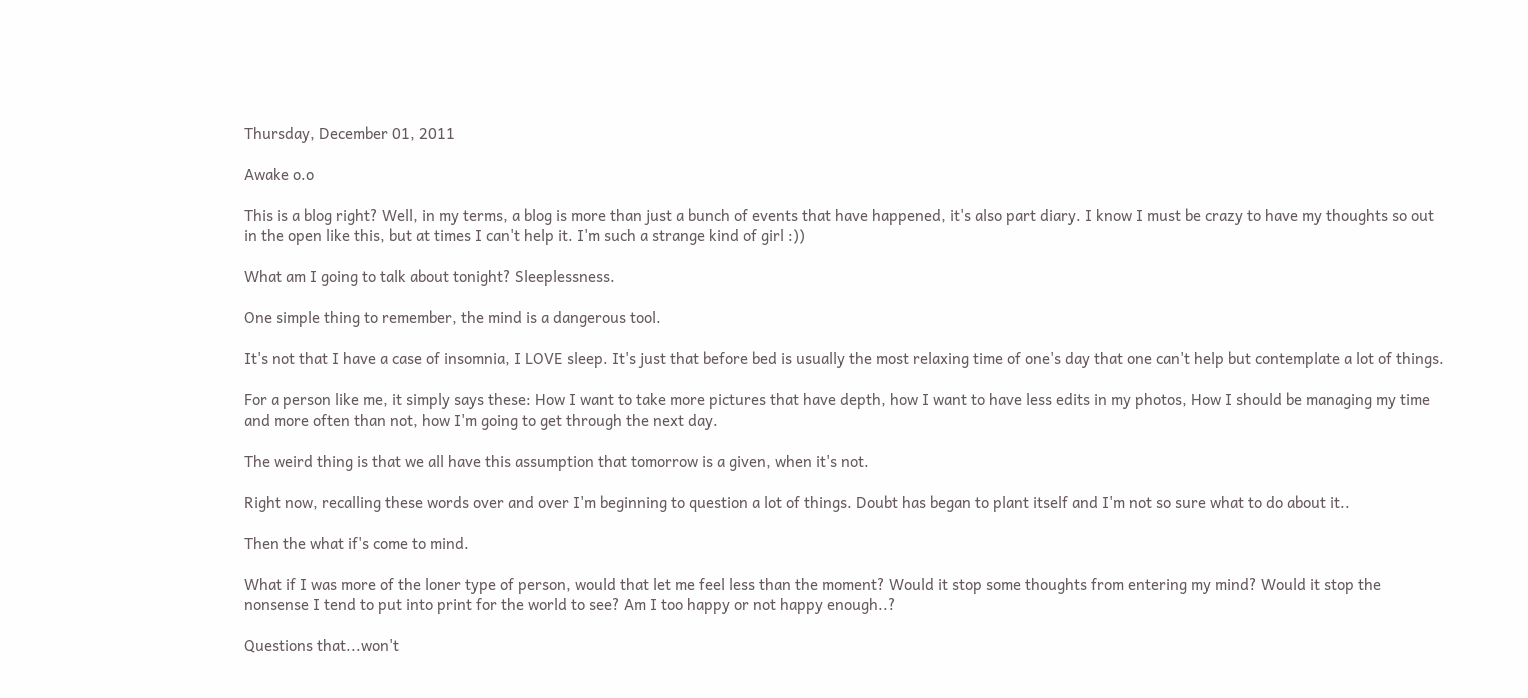Thursday, December 01, 2011

Awake o.o

This is a blog right? Well, in my terms, a blog is more than just a bunch of events that have happened, it's also part diary. I know I must be crazy to have my thoughts so out in the open like this, but at times I can't help it. I'm such a strange kind of girl :))

What am I going to talk about tonight? Sleeplessness.

One simple thing to remember, the mind is a dangerous tool.

It's not that I have a case of insomnia, I LOVE sleep. It's just that before bed is usually the most relaxing time of one's day that one can't help but contemplate a lot of things.

For a person like me, it simply says these: How I want to take more pictures that have depth, how I want to have less edits in my photos, How I should be managing my time and more often than not, how I'm going to get through the next day.

The weird thing is that we all have this assumption that tomorrow is a given, when it's not.

Right now, recalling these words over and over I'm beginning to question a lot of things. Doubt has began to plant itself and I'm not so sure what to do about it..

Then the what if's come to mind.

What if I was more of the loner type of person, would that let me feel less than the moment? Would it stop some thoughts from entering my mind? Would it stop the nonsense I tend to put into print for the world to see? Am I too happy or not happy enough..?

Questions that...won't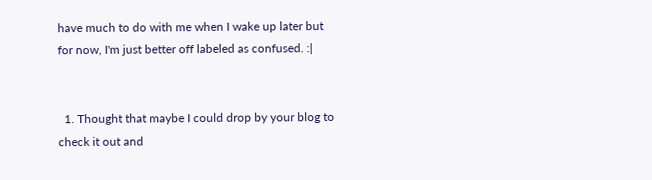have much to do with me when I wake up later but for now, I'm just better off labeled as confused. :|


  1. Thought that maybe I could drop by your blog to check it out and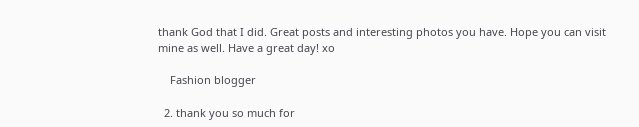thank God that I did. Great posts and interesting photos you have. Hope you can visit mine as well. Have a great day! xo

    Fashion blogger

  2. thank you so much for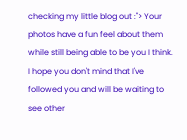checking my little blog out :"> Your photos have a fun feel about them while still being able to be you I think. I hope you don't mind that I've followed you and will be waiting to see other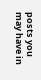posts you may have in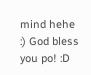mind hehe :) God bless you po! :D